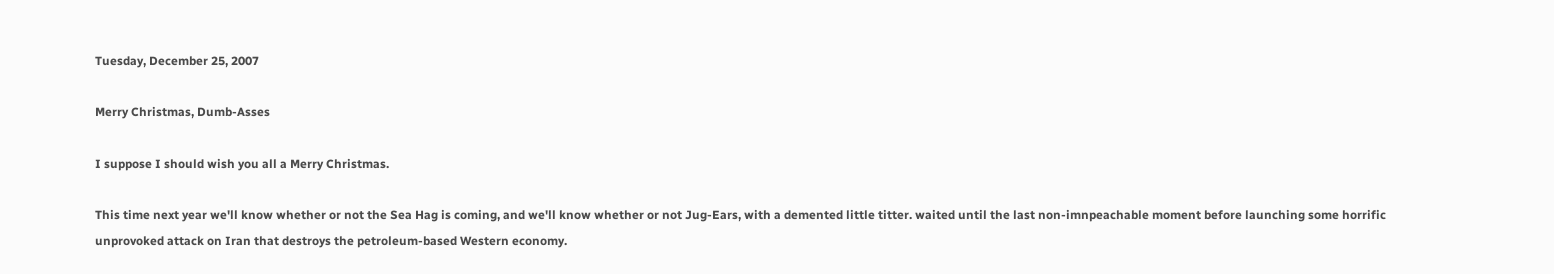Tuesday, December 25, 2007

Merry Christmas, Dumb-Asses

I suppose I should wish you all a Merry Christmas.

This time next year we'll know whether or not the Sea Hag is coming, and we'll know whether or not Jug-Ears, with a demented little titter. waited until the last non-imnpeachable moment before launching some horrific unprovoked attack on Iran that destroys the petroleum-based Western economy.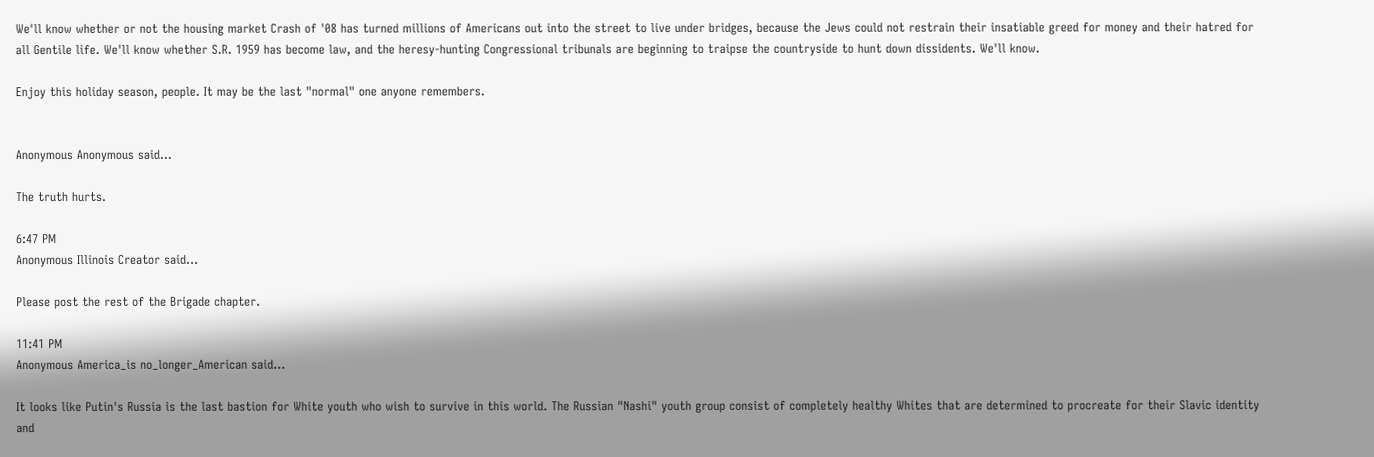We'll know whether or not the housing market Crash of '08 has turned millions of Americans out into the street to live under bridges, because the Jews could not restrain their insatiable greed for money and their hatred for all Gentile life. We'll know whether S.R. 1959 has become law, and the heresy-hunting Congressional tribunals are beginning to traipse the countryside to hunt down dissidents. We'll know.

Enjoy this holiday season, people. It may be the last "normal" one anyone remembers.


Anonymous Anonymous said...

The truth hurts.

6:47 PM
Anonymous Illinois Creator said...

Please post the rest of the Brigade chapter.

11:41 PM
Anonymous America_is no_longer_American said...

It looks like Putin's Russia is the last bastion for White youth who wish to survive in this world. The Russian "Nashi" youth group consist of completely healthy Whites that are determined to procreate for their Slavic identity and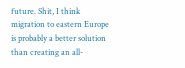future. Shit, I think migration to eastern Europe is probably a better solution than creating an all-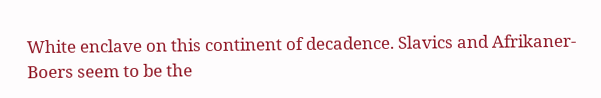White enclave on this continent of decadence. Slavics and Afrikaner-Boers seem to be the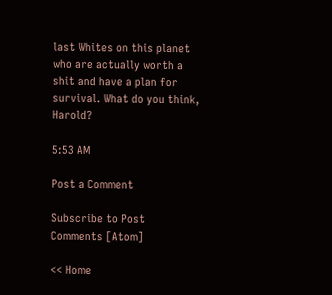last Whites on this planet who are actually worth a shit and have a plan for survival. What do you think, Harold?

5:53 AM

Post a Comment

Subscribe to Post Comments [Atom]

<< Home